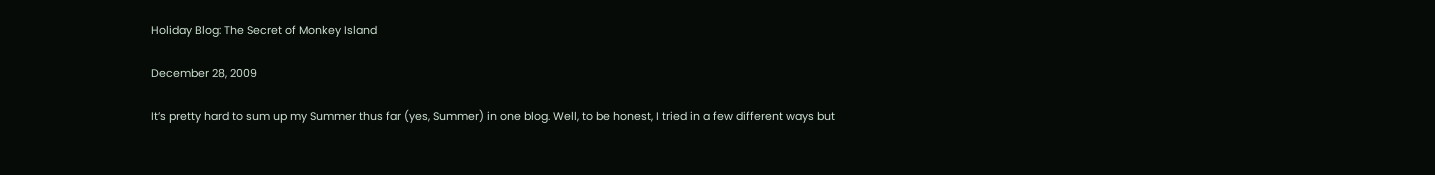Holiday Blog: The Secret of Monkey Island

December 28, 2009

It’s pretty hard to sum up my Summer thus far (yes, Summer) in one blog. Well, to be honest, I tried in a few different ways but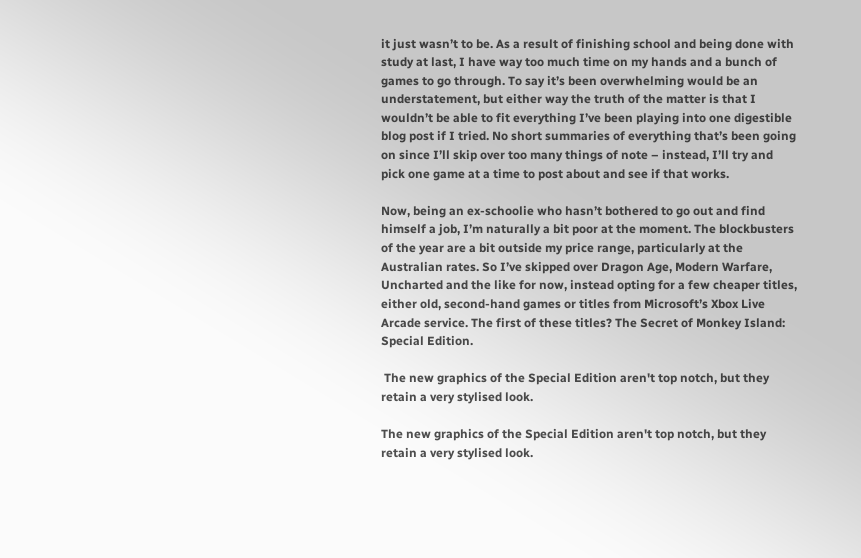it just wasn’t to be. As a result of finishing school and being done with study at last, I have way too much time on my hands and a bunch of games to go through. To say it’s been overwhelming would be an understatement, but either way the truth of the matter is that I wouldn’t be able to fit everything I’ve been playing into one digestible blog post if I tried. No short summaries of everything that’s been going on since I’ll skip over too many things of note – instead, I’ll try and pick one game at a time to post about and see if that works.

Now, being an ex-schoolie who hasn’t bothered to go out and find himself a job, I’m naturally a bit poor at the moment. The blockbusters of the year are a bit outside my price range, particularly at the Australian rates. So I’ve skipped over Dragon Age, Modern Warfare, Uncharted and the like for now, instead opting for a few cheaper titles, either old, second-hand games or titles from Microsoft’s Xbox Live Arcade service. The first of these titles? The Secret of Monkey Island: Special Edition.

 The new graphics of the Special Edition aren't top notch, but they retain a very stylised look.

The new graphics of the Special Edition aren't top notch, but they retain a very stylised look.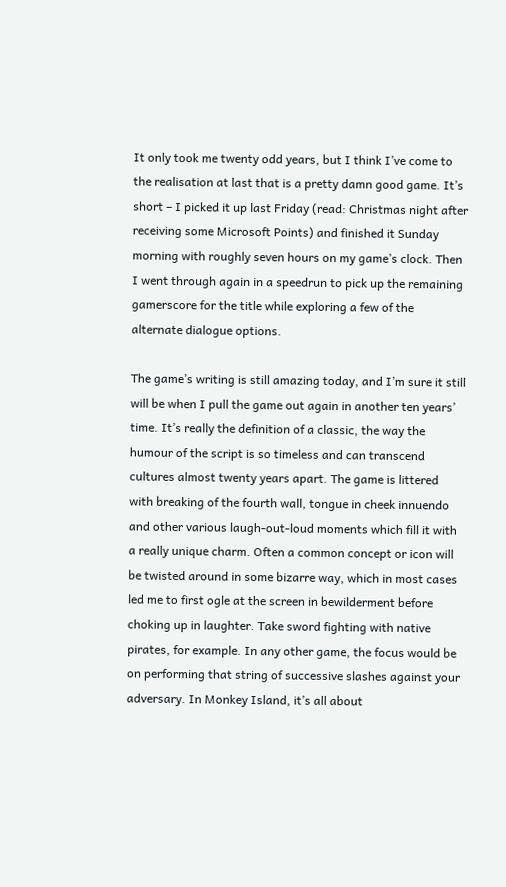It only took me twenty odd years, but I think I’ve come to the realisation at last that is a pretty damn good game. It’s short – I picked it up last Friday (read: Christmas night after receiving some Microsoft Points) and finished it Sunday morning with roughly seven hours on my game’s clock. Then I went through again in a speedrun to pick up the remaining gamerscore for the title while exploring a few of the alternate dialogue options.

The game’s writing is still amazing today, and I’m sure it still will be when I pull the game out again in another ten years’ time. It’s really the definition of a classic, the way the humour of the script is so timeless and can transcend cultures almost twenty years apart. The game is littered with breaking of the fourth wall, tongue in cheek innuendo and other various laugh-out-loud moments which fill it with a really unique charm. Often a common concept or icon will be twisted around in some bizarre way, which in most cases led me to first ogle at the screen in bewilderment before choking up in laughter. Take sword fighting with native pirates, for example. In any other game, the focus would be on performing that string of successive slashes against your adversary. In Monkey Island, it’s all about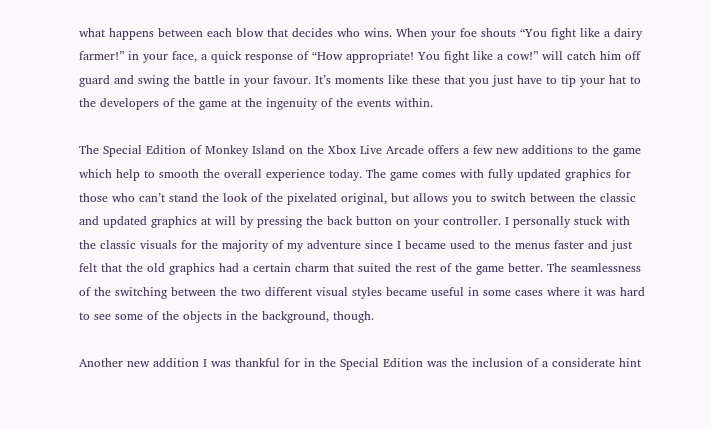what happens between each blow that decides who wins. When your foe shouts “You fight like a dairy farmer!” in your face, a quick response of “How appropriate! You fight like a cow!” will catch him off guard and swing the battle in your favour. It’s moments like these that you just have to tip your hat to the developers of the game at the ingenuity of the events within.

The Special Edition of Monkey Island on the Xbox Live Arcade offers a few new additions to the game which help to smooth the overall experience today. The game comes with fully updated graphics for those who can’t stand the look of the pixelated original, but allows you to switch between the classic and updated graphics at will by pressing the back button on your controller. I personally stuck with the classic visuals for the majority of my adventure since I became used to the menus faster and just felt that the old graphics had a certain charm that suited the rest of the game better. The seamlessness of the switching between the two different visual styles became useful in some cases where it was hard to see some of the objects in the background, though.

Another new addition I was thankful for in the Special Edition was the inclusion of a considerate hint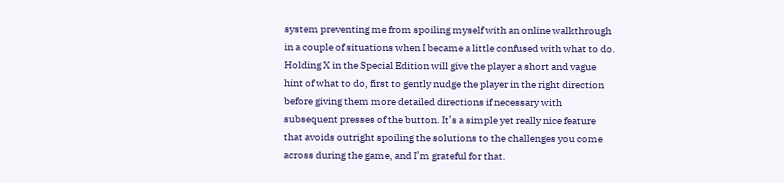system preventing me from spoiling myself with an online walkthrough in a couple of situations when I became a little confused with what to do. Holding X in the Special Edition will give the player a short and vague hint of what to do, first to gently nudge the player in the right direction before giving them more detailed directions if necessary with subsequent presses of the button. It’s a simple yet really nice feature that avoids outright spoiling the solutions to the challenges you come across during the game, and I’m grateful for that.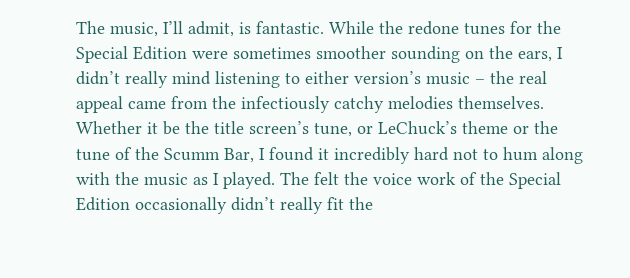The music, I’ll admit, is fantastic. While the redone tunes for the Special Edition were sometimes smoother sounding on the ears, I didn’t really mind listening to either version’s music – the real appeal came from the infectiously catchy melodies themselves. Whether it be the title screen’s tune, or LeChuck’s theme or the tune of the Scumm Bar, I found it incredibly hard not to hum along with the music as I played. The felt the voice work of the Special Edition occasionally didn’t really fit the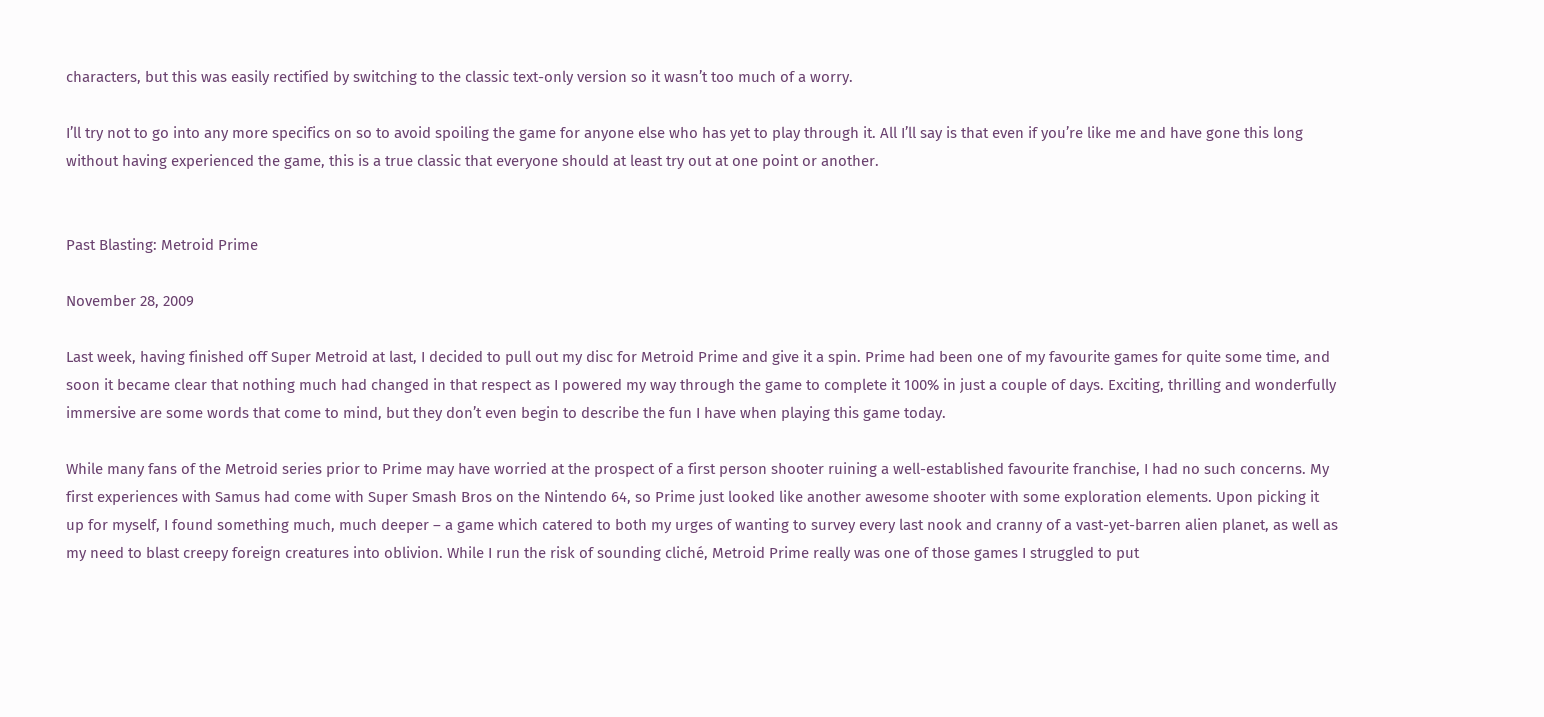characters, but this was easily rectified by switching to the classic text-only version so it wasn’t too much of a worry.

I’ll try not to go into any more specifics on so to avoid spoiling the game for anyone else who has yet to play through it. All I’ll say is that even if you’re like me and have gone this long without having experienced the game, this is a true classic that everyone should at least try out at one point or another.


Past Blasting: Metroid Prime

November 28, 2009

Last week, having finished off Super Metroid at last, I decided to pull out my disc for Metroid Prime and give it a spin. Prime had been one of my favourite games for quite some time, and soon it became clear that nothing much had changed in that respect as I powered my way through the game to complete it 100% in just a couple of days. Exciting, thrilling and wonderfully immersive are some words that come to mind, but they don’t even begin to describe the fun I have when playing this game today.

While many fans of the Metroid series prior to Prime may have worried at the prospect of a first person shooter ruining a well-established favourite franchise, I had no such concerns. My first experiences with Samus had come with Super Smash Bros on the Nintendo 64, so Prime just looked like another awesome shooter with some exploration elements. Upon picking it up for myself, I found something much, much deeper – a game which catered to both my urges of wanting to survey every last nook and cranny of a vast-yet-barren alien planet, as well as my need to blast creepy foreign creatures into oblivion. While I run the risk of sounding cliché, Metroid Prime really was one of those games I struggled to put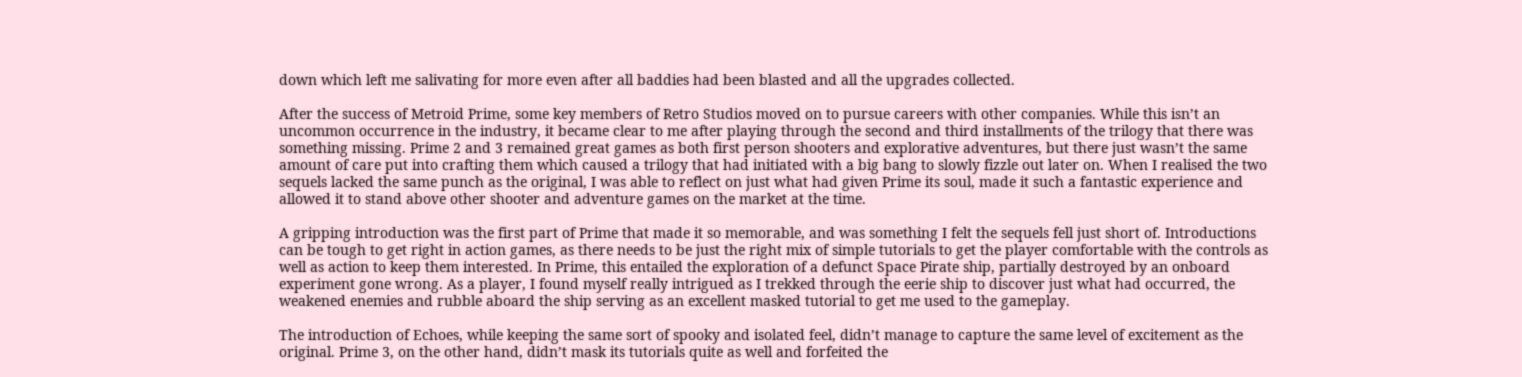down which left me salivating for more even after all baddies had been blasted and all the upgrades collected.

After the success of Metroid Prime, some key members of Retro Studios moved on to pursue careers with other companies. While this isn’t an uncommon occurrence in the industry, it became clear to me after playing through the second and third installments of the trilogy that there was something missing. Prime 2 and 3 remained great games as both first person shooters and explorative adventures, but there just wasn’t the same amount of care put into crafting them which caused a trilogy that had initiated with a big bang to slowly fizzle out later on. When I realised the two sequels lacked the same punch as the original, I was able to reflect on just what had given Prime its soul, made it such a fantastic experience and allowed it to stand above other shooter and adventure games on the market at the time.

A gripping introduction was the first part of Prime that made it so memorable, and was something I felt the sequels fell just short of. Introductions can be tough to get right in action games, as there needs to be just the right mix of simple tutorials to get the player comfortable with the controls as well as action to keep them interested. In Prime, this entailed the exploration of a defunct Space Pirate ship, partially destroyed by an onboard experiment gone wrong. As a player, I found myself really intrigued as I trekked through the eerie ship to discover just what had occurred, the weakened enemies and rubble aboard the ship serving as an excellent masked tutorial to get me used to the gameplay.

The introduction of Echoes, while keeping the same sort of spooky and isolated feel, didn’t manage to capture the same level of excitement as the original. Prime 3, on the other hand, didn’t mask its tutorials quite as well and forfeited the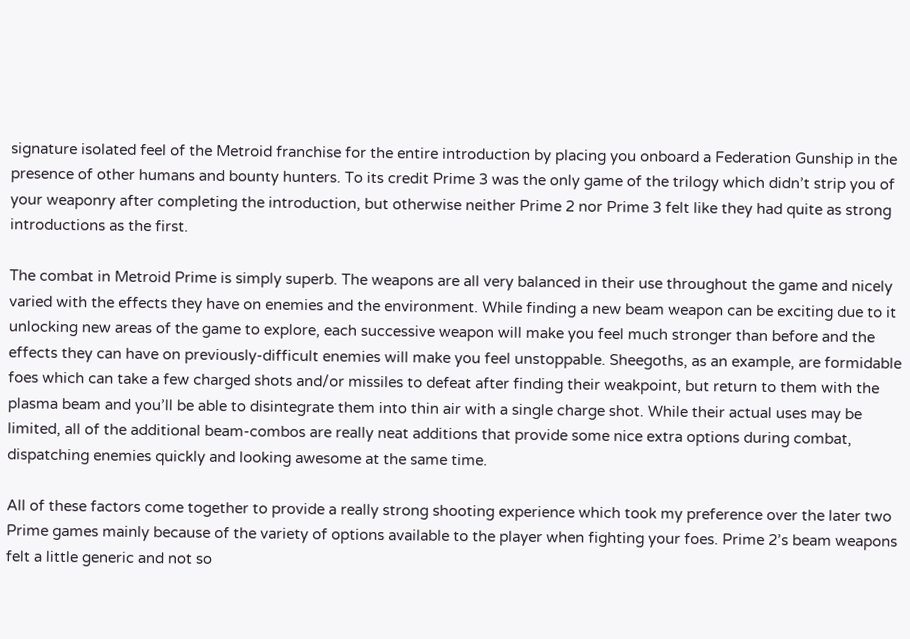signature isolated feel of the Metroid franchise for the entire introduction by placing you onboard a Federation Gunship in the presence of other humans and bounty hunters. To its credit Prime 3 was the only game of the trilogy which didn’t strip you of your weaponry after completing the introduction, but otherwise neither Prime 2 nor Prime 3 felt like they had quite as strong introductions as the first.

The combat in Metroid Prime is simply superb. The weapons are all very balanced in their use throughout the game and nicely varied with the effects they have on enemies and the environment. While finding a new beam weapon can be exciting due to it unlocking new areas of the game to explore, each successive weapon will make you feel much stronger than before and the effects they can have on previously-difficult enemies will make you feel unstoppable. Sheegoths, as an example, are formidable foes which can take a few charged shots and/or missiles to defeat after finding their weakpoint, but return to them with the plasma beam and you’ll be able to disintegrate them into thin air with a single charge shot. While their actual uses may be limited, all of the additional beam-combos are really neat additions that provide some nice extra options during combat, dispatching enemies quickly and looking awesome at the same time.

All of these factors come together to provide a really strong shooting experience which took my preference over the later two Prime games mainly because of the variety of options available to the player when fighting your foes. Prime 2’s beam weapons felt a little generic and not so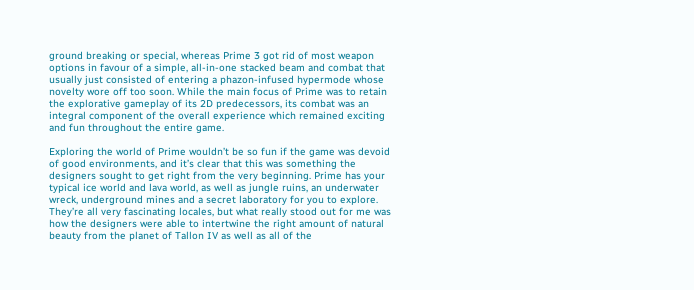ground breaking or special, whereas Prime 3 got rid of most weapon options in favour of a simple, all-in-one stacked beam and combat that usually just consisted of entering a phazon-infused hypermode whose novelty wore off too soon. While the main focus of Prime was to retain the explorative gameplay of its 2D predecessors, its combat was an integral component of the overall experience which remained exciting and fun throughout the entire game.

Exploring the world of Prime wouldn’t be so fun if the game was devoid of good environments, and it’s clear that this was something the designers sought to get right from the very beginning. Prime has your typical ice world and lava world, as well as jungle ruins, an underwater wreck, underground mines and a secret laboratory for you to explore. They’re all very fascinating locales, but what really stood out for me was how the designers were able to intertwine the right amount of natural beauty from the planet of Tallon IV as well as all of the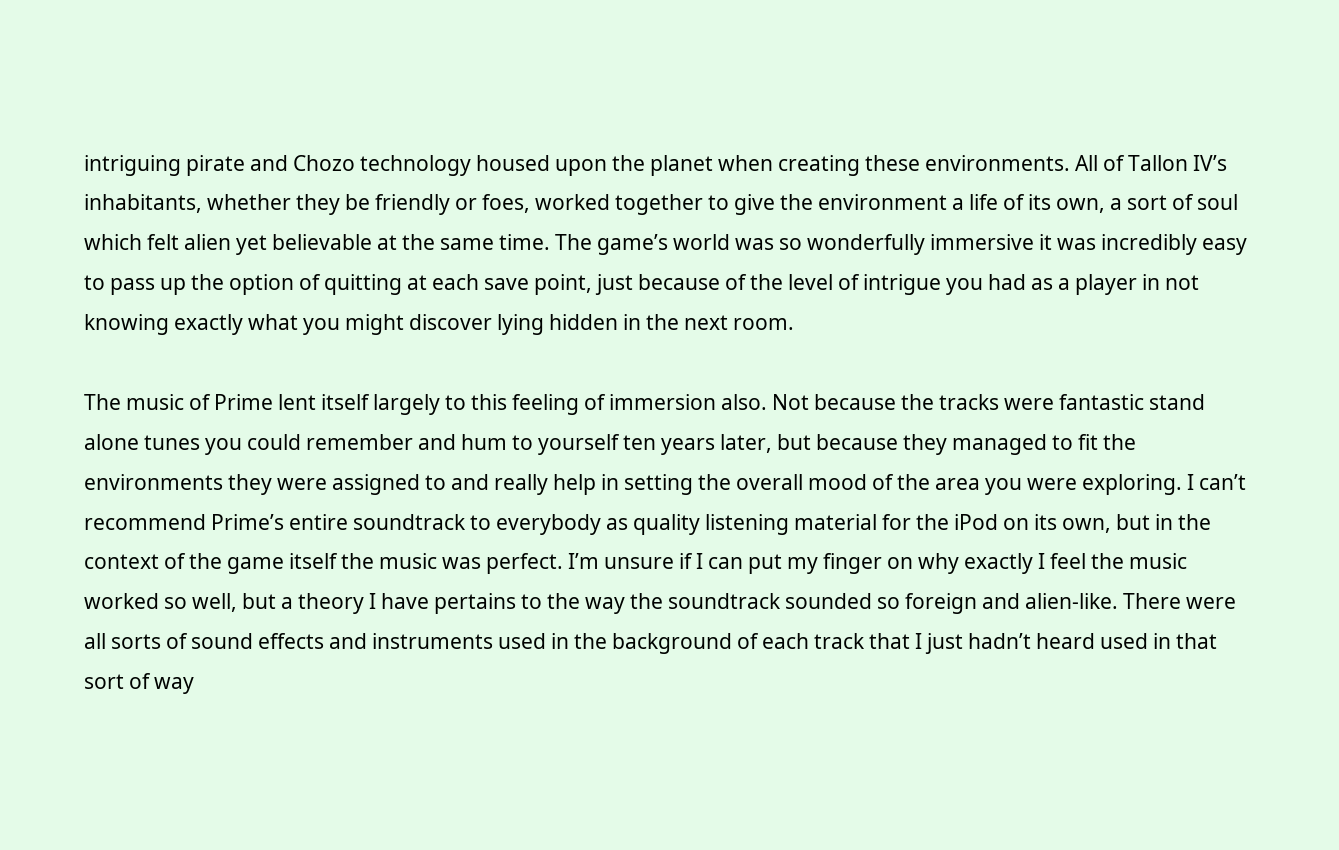intriguing pirate and Chozo technology housed upon the planet when creating these environments. All of Tallon IV’s inhabitants, whether they be friendly or foes, worked together to give the environment a life of its own, a sort of soul which felt alien yet believable at the same time. The game’s world was so wonderfully immersive it was incredibly easy to pass up the option of quitting at each save point, just because of the level of intrigue you had as a player in not knowing exactly what you might discover lying hidden in the next room.

The music of Prime lent itself largely to this feeling of immersion also. Not because the tracks were fantastic stand alone tunes you could remember and hum to yourself ten years later, but because they managed to fit the environments they were assigned to and really help in setting the overall mood of the area you were exploring. I can’t recommend Prime’s entire soundtrack to everybody as quality listening material for the iPod on its own, but in the context of the game itself the music was perfect. I’m unsure if I can put my finger on why exactly I feel the music worked so well, but a theory I have pertains to the way the soundtrack sounded so foreign and alien-like. There were all sorts of sound effects and instruments used in the background of each track that I just hadn’t heard used in that sort of way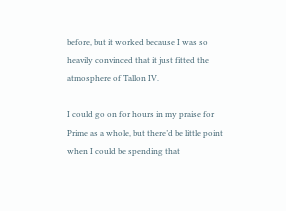before, but it worked because I was so heavily convinced that it just fitted the atmosphere of Tallon IV.

I could go on for hours in my praise for Prime as a whole, but there’d be little point when I could be spending that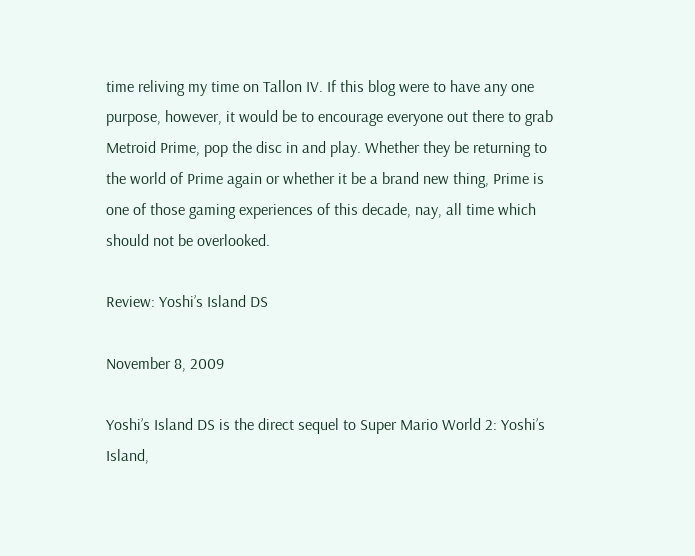time reliving my time on Tallon IV. If this blog were to have any one purpose, however, it would be to encourage everyone out there to grab Metroid Prime, pop the disc in and play. Whether they be returning to the world of Prime again or whether it be a brand new thing, Prime is one of those gaming experiences of this decade, nay, all time which should not be overlooked.

Review: Yoshi’s Island DS

November 8, 2009

Yoshi’s Island DS is the direct sequel to Super Mario World 2: Yoshi’s Island,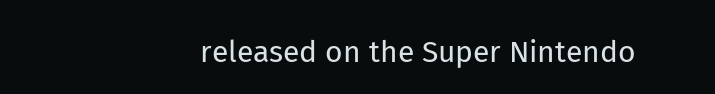released on the Super Nintendo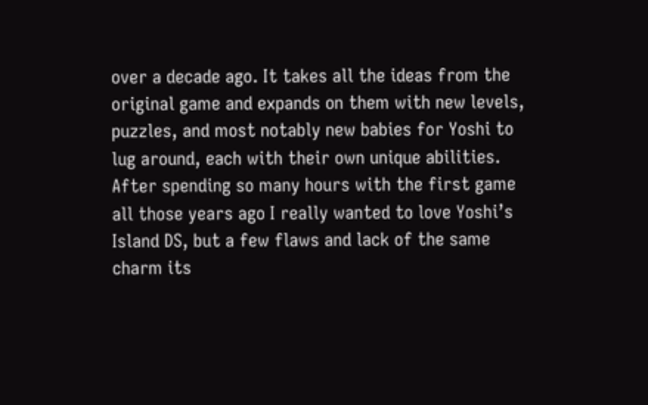over a decade ago. It takes all the ideas from the original game and expands on them with new levels, puzzles, and most notably new babies for Yoshi to lug around, each with their own unique abilities. After spending so many hours with the first game all those years ago I really wanted to love Yoshi’s Island DS, but a few flaws and lack of the same charm its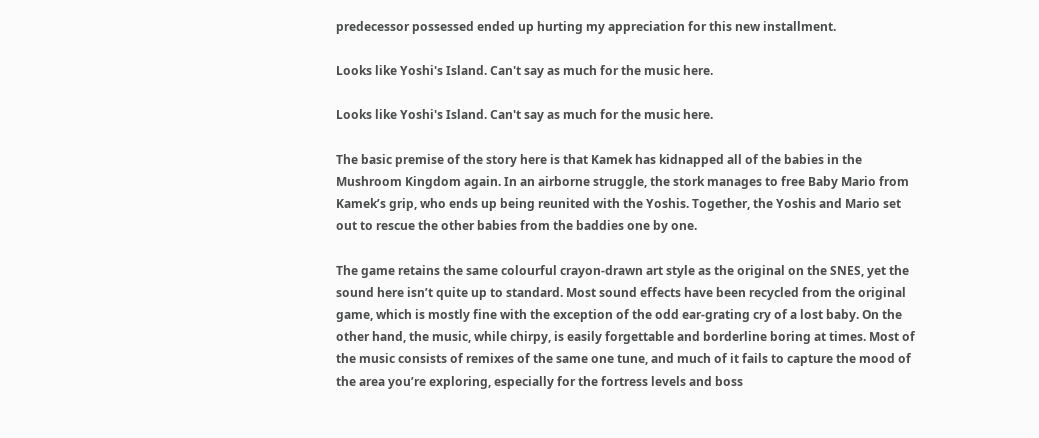predecessor possessed ended up hurting my appreciation for this new installment.

Looks like Yoshi's Island. Can't say as much for the music here.

Looks like Yoshi's Island. Can't say as much for the music here.

The basic premise of the story here is that Kamek has kidnapped all of the babies in the Mushroom Kingdom again. In an airborne struggle, the stork manages to free Baby Mario from Kamek’s grip, who ends up being reunited with the Yoshis. Together, the Yoshis and Mario set out to rescue the other babies from the baddies one by one.

The game retains the same colourful crayon-drawn art style as the original on the SNES, yet the sound here isn’t quite up to standard. Most sound effects have been recycled from the original game, which is mostly fine with the exception of the odd ear-grating cry of a lost baby. On the other hand, the music, while chirpy, is easily forgettable and borderline boring at times. Most of the music consists of remixes of the same one tune, and much of it fails to capture the mood of the area you’re exploring, especially for the fortress levels and boss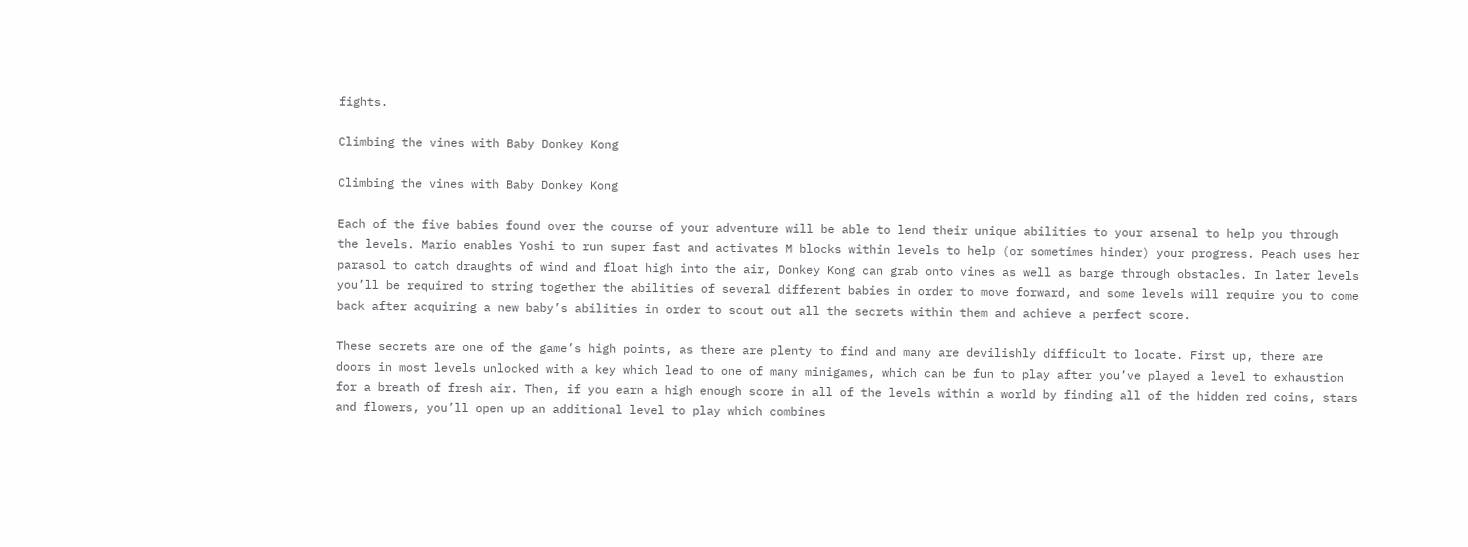fights.

Climbing the vines with Baby Donkey Kong

Climbing the vines with Baby Donkey Kong

Each of the five babies found over the course of your adventure will be able to lend their unique abilities to your arsenal to help you through the levels. Mario enables Yoshi to run super fast and activates M blocks within levels to help (or sometimes hinder) your progress. Peach uses her parasol to catch draughts of wind and float high into the air, Donkey Kong can grab onto vines as well as barge through obstacles. In later levels you’ll be required to string together the abilities of several different babies in order to move forward, and some levels will require you to come back after acquiring a new baby’s abilities in order to scout out all the secrets within them and achieve a perfect score.

These secrets are one of the game’s high points, as there are plenty to find and many are devilishly difficult to locate. First up, there are doors in most levels unlocked with a key which lead to one of many minigames, which can be fun to play after you’ve played a level to exhaustion for a breath of fresh air. Then, if you earn a high enough score in all of the levels within a world by finding all of the hidden red coins, stars and flowers, you’ll open up an additional level to play which combines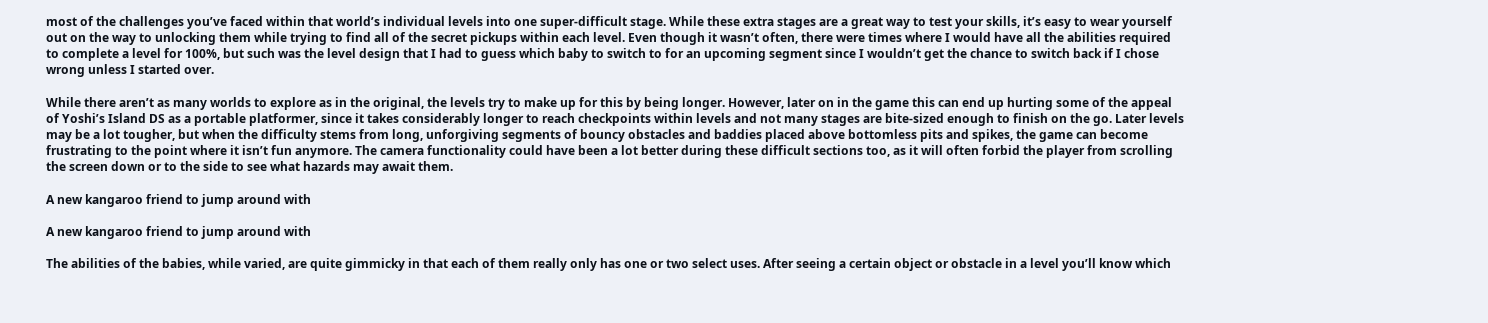most of the challenges you’ve faced within that world’s individual levels into one super-difficult stage. While these extra stages are a great way to test your skills, it’s easy to wear yourself out on the way to unlocking them while trying to find all of the secret pickups within each level. Even though it wasn’t often, there were times where I would have all the abilities required to complete a level for 100%, but such was the level design that I had to guess which baby to switch to for an upcoming segment since I wouldn’t get the chance to switch back if I chose wrong unless I started over.

While there aren’t as many worlds to explore as in the original, the levels try to make up for this by being longer. However, later on in the game this can end up hurting some of the appeal of Yoshi’s Island DS as a portable platformer, since it takes considerably longer to reach checkpoints within levels and not many stages are bite-sized enough to finish on the go. Later levels may be a lot tougher, but when the difficulty stems from long, unforgiving segments of bouncy obstacles and baddies placed above bottomless pits and spikes, the game can become frustrating to the point where it isn’t fun anymore. The camera functionality could have been a lot better during these difficult sections too, as it will often forbid the player from scrolling the screen down or to the side to see what hazards may await them.

A new kangaroo friend to jump around with

A new kangaroo friend to jump around with

The abilities of the babies, while varied, are quite gimmicky in that each of them really only has one or two select uses. After seeing a certain object or obstacle in a level you’ll know which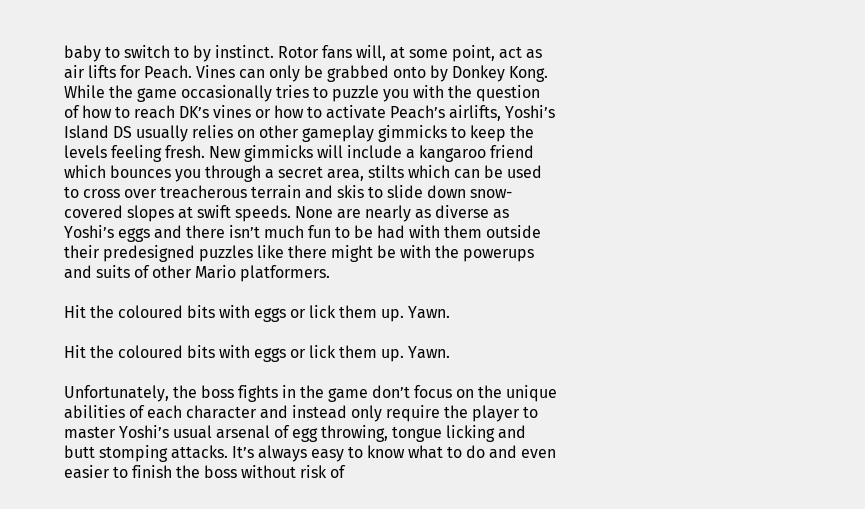baby to switch to by instinct. Rotor fans will, at some point, act as air lifts for Peach. Vines can only be grabbed onto by Donkey Kong. While the game occasionally tries to puzzle you with the question of how to reach DK’s vines or how to activate Peach’s airlifts, Yoshi’s Island DS usually relies on other gameplay gimmicks to keep the levels feeling fresh. New gimmicks will include a kangaroo friend which bounces you through a secret area, stilts which can be used to cross over treacherous terrain and skis to slide down snow-covered slopes at swift speeds. None are nearly as diverse as Yoshi’s eggs and there isn’t much fun to be had with them outside their predesigned puzzles like there might be with the powerups and suits of other Mario platformers.

Hit the coloured bits with eggs or lick them up. Yawn.

Hit the coloured bits with eggs or lick them up. Yawn.

Unfortunately, the boss fights in the game don’t focus on the unique abilities of each character and instead only require the player to master Yoshi’s usual arsenal of egg throwing, tongue licking and butt stomping attacks. It’s always easy to know what to do and even easier to finish the boss without risk of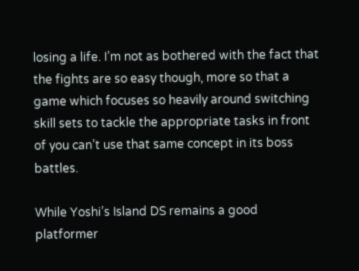losing a life. I’m not as bothered with the fact that the fights are so easy though, more so that a game which focuses so heavily around switching skill sets to tackle the appropriate tasks in front of you can’t use that same concept in its boss battles.

While Yoshi’s Island DS remains a good platformer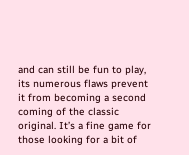and can still be fun to play, its numerous flaws prevent it from becoming a second coming of the classic original. It’s a fine game for those looking for a bit of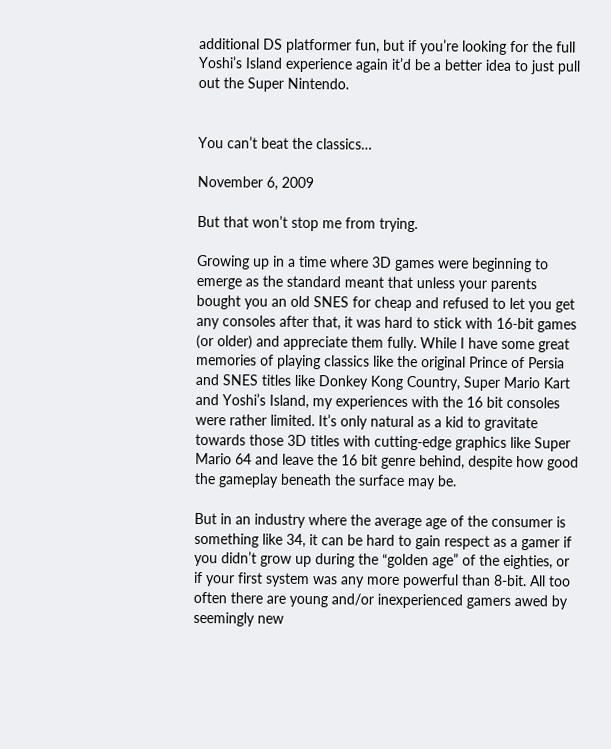additional DS platformer fun, but if you’re looking for the full Yoshi’s Island experience again it’d be a better idea to just pull out the Super Nintendo.


You can’t beat the classics…

November 6, 2009

But that won’t stop me from trying.

Growing up in a time where 3D games were beginning to emerge as the standard meant that unless your parents bought you an old SNES for cheap and refused to let you get any consoles after that, it was hard to stick with 16-bit games (or older) and appreciate them fully. While I have some great memories of playing classics like the original Prince of Persia and SNES titles like Donkey Kong Country, Super Mario Kart and Yoshi’s Island, my experiences with the 16 bit consoles were rather limited. It’s only natural as a kid to gravitate towards those 3D titles with cutting-edge graphics like Super Mario 64 and leave the 16 bit genre behind, despite how good the gameplay beneath the surface may be.

But in an industry where the average age of the consumer is something like 34, it can be hard to gain respect as a gamer if you didn’t grow up during the “golden age” of the eighties, or if your first system was any more powerful than 8-bit. All too often there are young and/or inexperienced gamers awed by seemingly new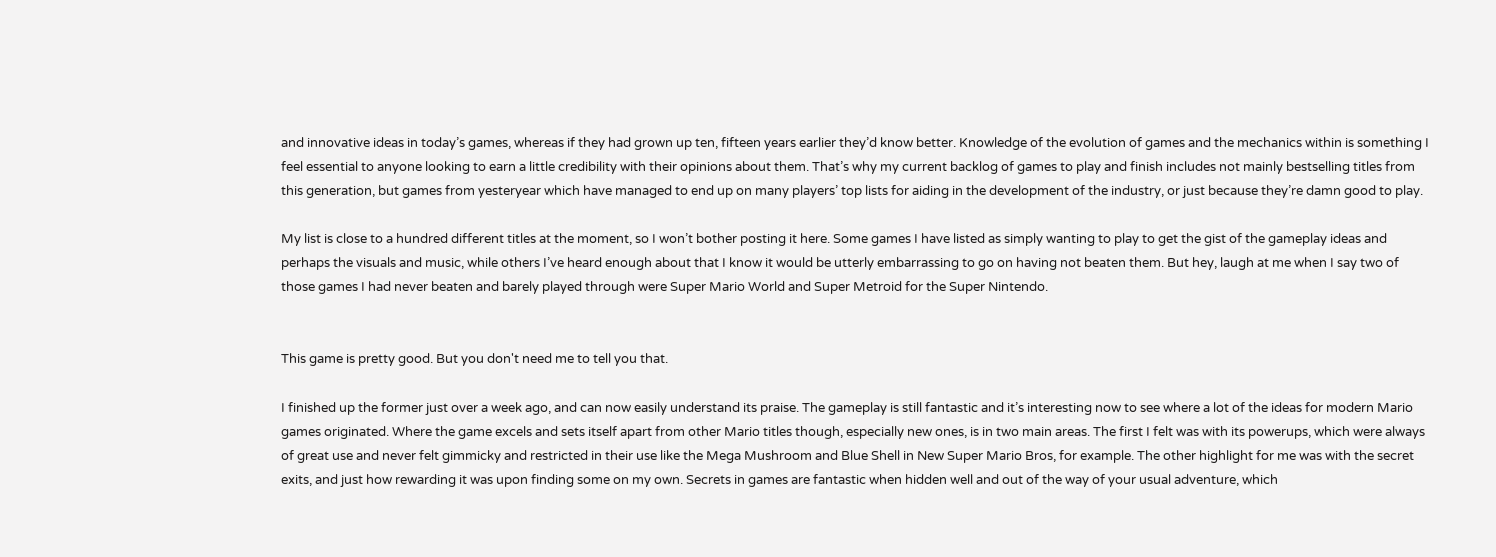and innovative ideas in today’s games, whereas if they had grown up ten, fifteen years earlier they’d know better. Knowledge of the evolution of games and the mechanics within is something I feel essential to anyone looking to earn a little credibility with their opinions about them. That’s why my current backlog of games to play and finish includes not mainly bestselling titles from this generation, but games from yesteryear which have managed to end up on many players’ top lists for aiding in the development of the industry, or just because they’re damn good to play.

My list is close to a hundred different titles at the moment, so I won’t bother posting it here. Some games I have listed as simply wanting to play to get the gist of the gameplay ideas and perhaps the visuals and music, while others I’ve heard enough about that I know it would be utterly embarrassing to go on having not beaten them. But hey, laugh at me when I say two of those games I had never beaten and barely played through were Super Mario World and Super Metroid for the Super Nintendo.


This game is pretty good. But you don't need me to tell you that.

I finished up the former just over a week ago, and can now easily understand its praise. The gameplay is still fantastic and it’s interesting now to see where a lot of the ideas for modern Mario games originated. Where the game excels and sets itself apart from other Mario titles though, especially new ones, is in two main areas. The first I felt was with its powerups, which were always of great use and never felt gimmicky and restricted in their use like the Mega Mushroom and Blue Shell in New Super Mario Bros, for example. The other highlight for me was with the secret exits, and just how rewarding it was upon finding some on my own. Secrets in games are fantastic when hidden well and out of the way of your usual adventure, which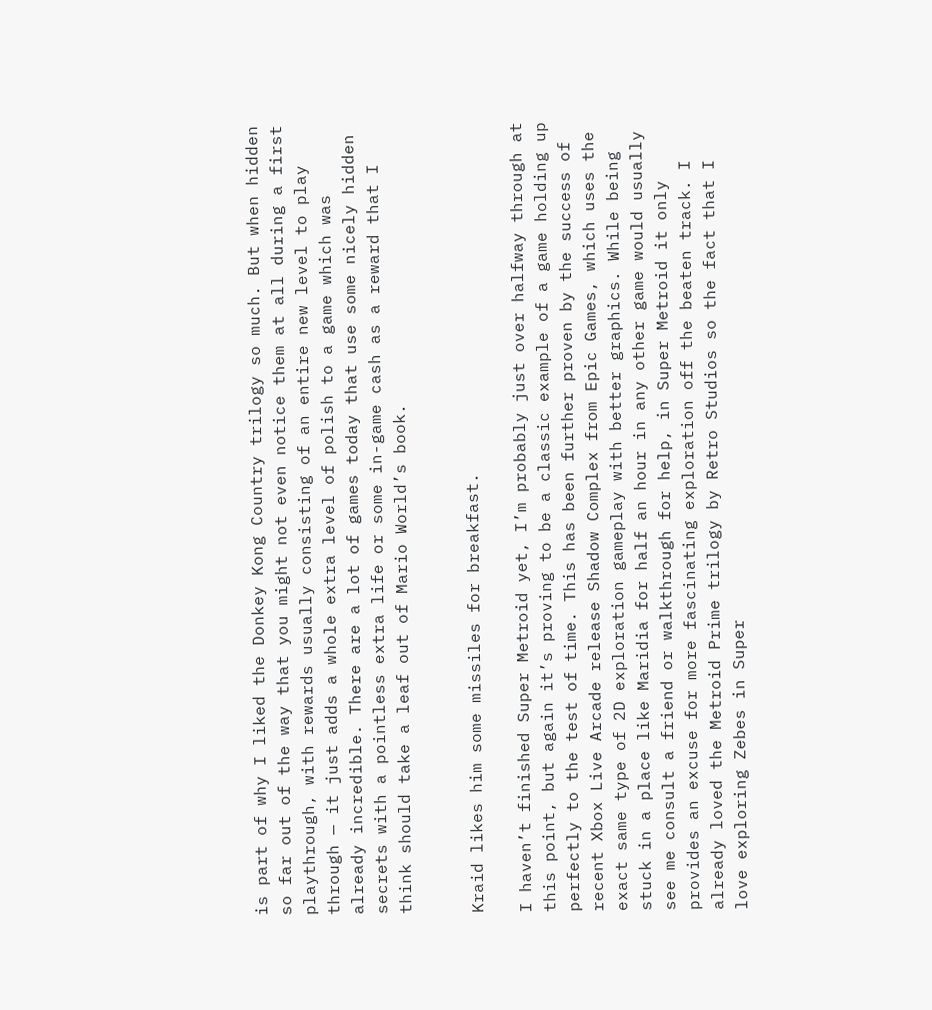is part of why I liked the Donkey Kong Country trilogy so much. But when hidden so far out of the way that you might not even notice them at all during a first playthrough, with rewards usually consisting of an entire new level to play through — it just adds a whole extra level of polish to a game which was already incredible. There are a lot of games today that use some nicely hidden secrets with a pointless extra life or some in-game cash as a reward that I think should take a leaf out of Mario World’s book.


Kraid likes him some missiles for breakfast.

I haven’t finished Super Metroid yet, I’m probably just over halfway through at this point, but again it’s proving to be a classic example of a game holding up perfectly to the test of time. This has been further proven by the success of recent Xbox Live Arcade release Shadow Complex from Epic Games, which uses the exact same type of 2D exploration gameplay with better graphics. While being stuck in a place like Maridia for half an hour in any other game would usually see me consult a friend or walkthrough for help, in Super Metroid it only provides an excuse for more fascinating exploration off the beaten track. I already loved the Metroid Prime trilogy by Retro Studios so the fact that I love exploring Zebes in Super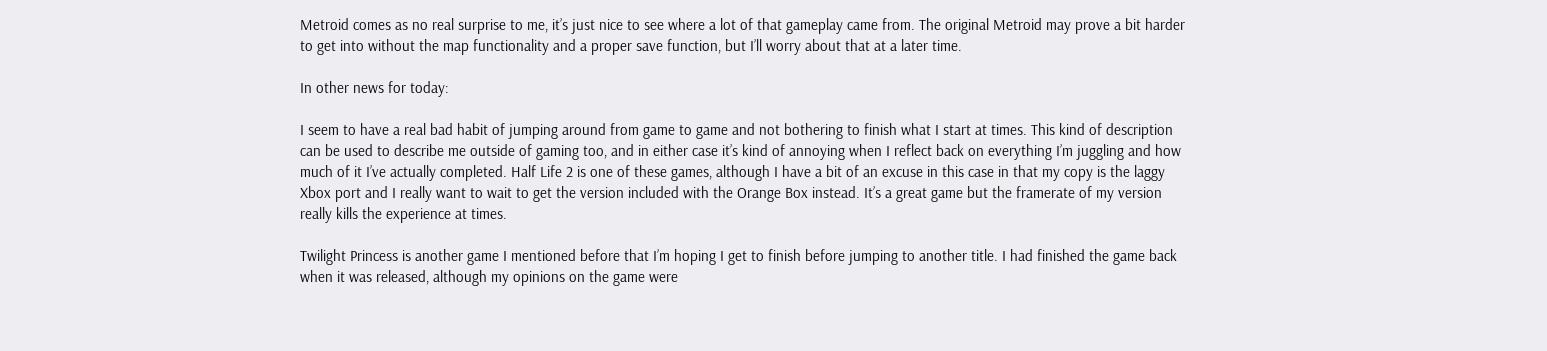Metroid comes as no real surprise to me, it’s just nice to see where a lot of that gameplay came from. The original Metroid may prove a bit harder to get into without the map functionality and a proper save function, but I’ll worry about that at a later time.

In other news for today:

I seem to have a real bad habit of jumping around from game to game and not bothering to finish what I start at times. This kind of description can be used to describe me outside of gaming too, and in either case it’s kind of annoying when I reflect back on everything I’m juggling and how much of it I’ve actually completed. Half Life 2 is one of these games, although I have a bit of an excuse in this case in that my copy is the laggy Xbox port and I really want to wait to get the version included with the Orange Box instead. It’s a great game but the framerate of my version really kills the experience at times.

Twilight Princess is another game I mentioned before that I’m hoping I get to finish before jumping to another title. I had finished the game back when it was released, although my opinions on the game were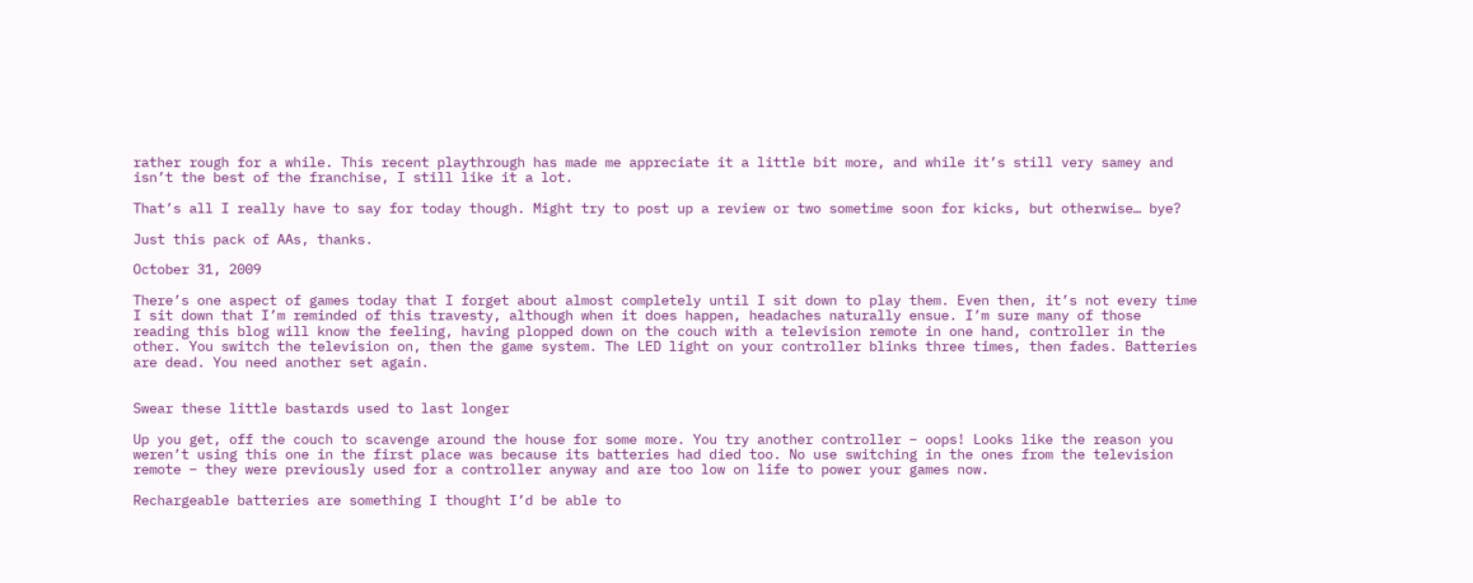rather rough for a while. This recent playthrough has made me appreciate it a little bit more, and while it’s still very samey and isn’t the best of the franchise, I still like it a lot.

That’s all I really have to say for today though. Might try to post up a review or two sometime soon for kicks, but otherwise… bye?

Just this pack of AAs, thanks.

October 31, 2009

There’s one aspect of games today that I forget about almost completely until I sit down to play them. Even then, it’s not every time I sit down that I’m reminded of this travesty, although when it does happen, headaches naturally ensue. I’m sure many of those reading this blog will know the feeling, having plopped down on the couch with a television remote in one hand, controller in the other. You switch the television on, then the game system. The LED light on your controller blinks three times, then fades. Batteries are dead. You need another set again.


Swear these little bastards used to last longer

Up you get, off the couch to scavenge around the house for some more. You try another controller – oops! Looks like the reason you weren’t using this one in the first place was because its batteries had died too. No use switching in the ones from the television remote – they were previously used for a controller anyway and are too low on life to power your games now.

Rechargeable batteries are something I thought I’d be able to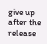give up after the release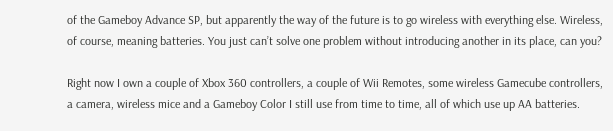of the Gameboy Advance SP, but apparently the way of the future is to go wireless with everything else. Wireless, of course, meaning batteries. You just can’t solve one problem without introducing another in its place, can you?

Right now I own a couple of Xbox 360 controllers, a couple of Wii Remotes, some wireless Gamecube controllers, a camera, wireless mice and a Gameboy Color I still use from time to time, all of which use up AA batteries.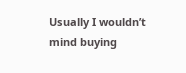Usually I wouldn’t mind buying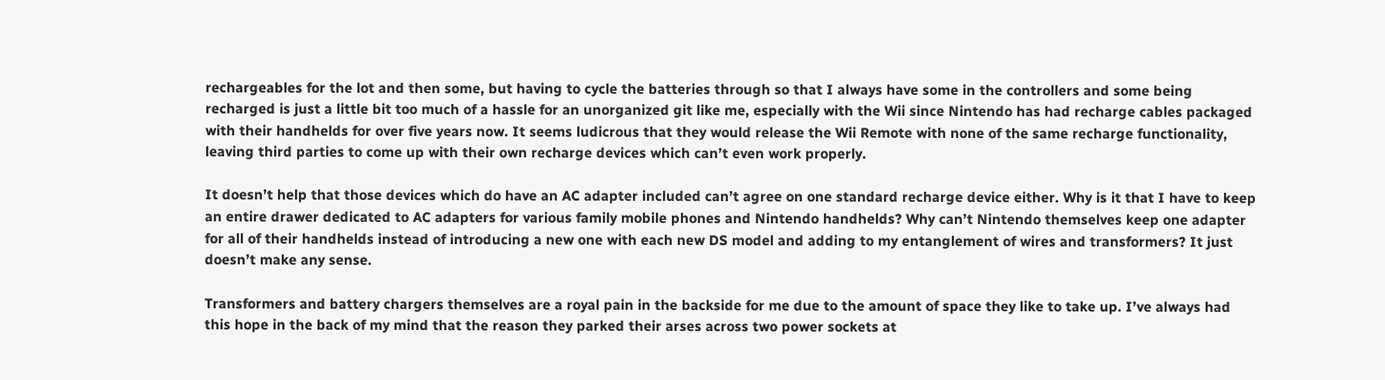rechargeables for the lot and then some, but having to cycle the batteries through so that I always have some in the controllers and some being recharged is just a little bit too much of a hassle for an unorganized git like me, especially with the Wii since Nintendo has had recharge cables packaged with their handhelds for over five years now. It seems ludicrous that they would release the Wii Remote with none of the same recharge functionality, leaving third parties to come up with their own recharge devices which can’t even work properly.

It doesn’t help that those devices which do have an AC adapter included can’t agree on one standard recharge device either. Why is it that I have to keep an entire drawer dedicated to AC adapters for various family mobile phones and Nintendo handhelds? Why can’t Nintendo themselves keep one adapter for all of their handhelds instead of introducing a new one with each new DS model and adding to my entanglement of wires and transformers? It just doesn’t make any sense.

Transformers and battery chargers themselves are a royal pain in the backside for me due to the amount of space they like to take up. I’ve always had this hope in the back of my mind that the reason they parked their arses across two power sockets at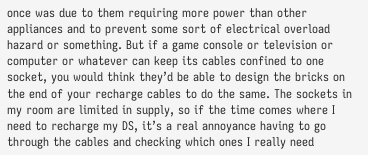once was due to them requiring more power than other appliances and to prevent some sort of electrical overload hazard or something. But if a game console or television or computer or whatever can keep its cables confined to one socket, you would think they’d be able to design the bricks on the end of your recharge cables to do the same. The sockets in my room are limited in supply, so if the time comes where I need to recharge my DS, it’s a real annoyance having to go through the cables and checking which ones I really need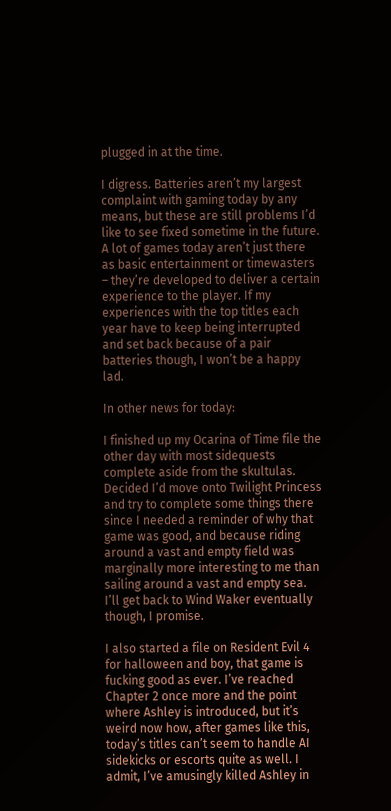plugged in at the time.

I digress. Batteries aren’t my largest complaint with gaming today by any means, but these are still problems I’d like to see fixed sometime in the future. A lot of games today aren’t just there as basic entertainment or timewasters – they’re developed to deliver a certain experience to the player. If my experiences with the top titles each year have to keep being interrupted and set back because of a pair batteries though, I won’t be a happy lad.

In other news for today:

I finished up my Ocarina of Time file the other day with most sidequests complete aside from the skultulas. Decided I’d move onto Twilight Princess and try to complete some things there since I needed a reminder of why that game was good, and because riding around a vast and empty field was marginally more interesting to me than sailing around a vast and empty sea. I’ll get back to Wind Waker eventually though, I promise.

I also started a file on Resident Evil 4 for halloween and boy, that game is fucking good as ever. I’ve reached Chapter 2 once more and the point where Ashley is introduced, but it’s weird now how, after games like this, today’s titles can’t seem to handle AI sidekicks or escorts quite as well. I admit, I’ve amusingly killed Ashley in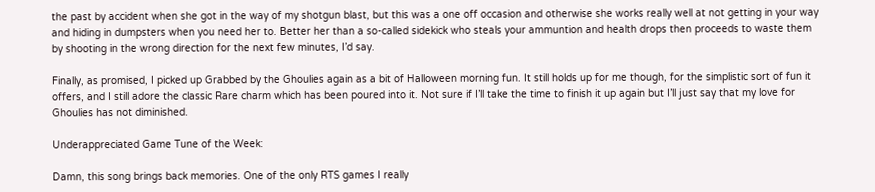the past by accident when she got in the way of my shotgun blast, but this was a one off occasion and otherwise she works really well at not getting in your way and hiding in dumpsters when you need her to. Better her than a so-called sidekick who steals your ammuntion and health drops then proceeds to waste them by shooting in the wrong direction for the next few minutes, I’d say.

Finally, as promised, I picked up Grabbed by the Ghoulies again as a bit of Halloween morning fun. It still holds up for me though, for the simplistic sort of fun it offers, and I still adore the classic Rare charm which has been poured into it. Not sure if I’ll take the time to finish it up again but I’ll just say that my love for Ghoulies has not diminished.

Underappreciated Game Tune of the Week:

Damn, this song brings back memories. One of the only RTS games I really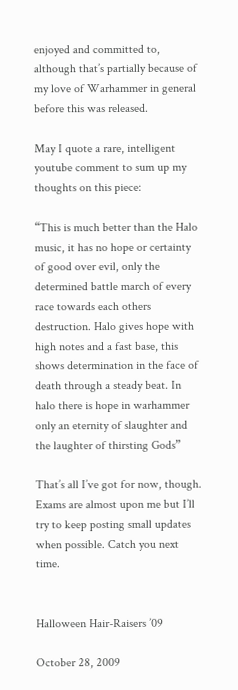enjoyed and committed to, although that’s partially because of my love of Warhammer in general before this was released.

May I quote a rare, intelligent youtube comment to sum up my thoughts on this piece:

“This is much better than the Halo music, it has no hope or certainty of good over evil, only the determined battle march of every race towards each others destruction. Halo gives hope with high notes and a fast base, this shows determination in the face of death through a steady beat. In halo there is hope in warhammer only an eternity of slaughter and the laughter of thirsting Gods”

That’s all I’ve got for now, though. Exams are almost upon me but I’ll try to keep posting small updates when possible. Catch you next time.


Halloween Hair-Raisers ’09

October 28, 2009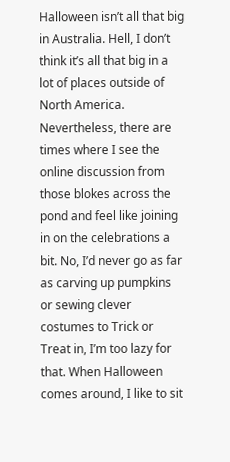Halloween isn’t all that big in Australia. Hell, I don’t think it’s all that big in a lot of places outside of North America. Nevertheless, there are times where I see the online discussion from those blokes across the pond and feel like joining in on the celebrations a bit. No, I’d never go as far as carving up pumpkins or sewing clever costumes to Trick or Treat in, I’m too lazy for that. When Halloween comes around, I like to sit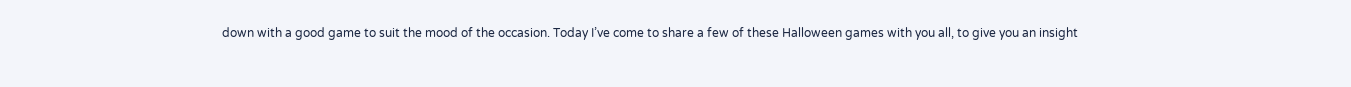down with a good game to suit the mood of the occasion. Today I’ve come to share a few of these Halloween games with you all, to give you an insight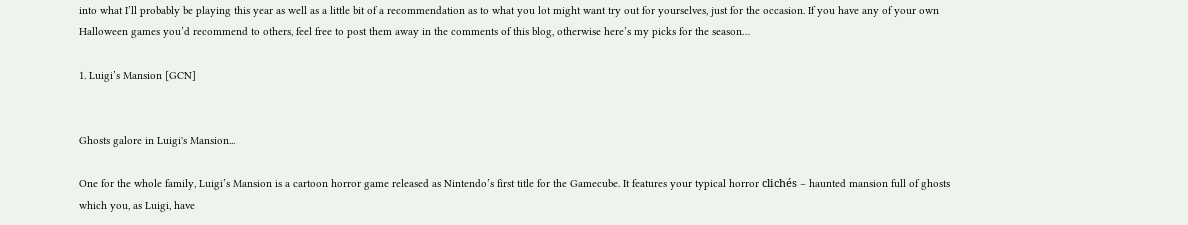into what I’ll probably be playing this year as well as a little bit of a recommendation as to what you lot might want try out for yourselves, just for the occasion. If you have any of your own Halloween games you’d recommend to others, feel free to post them away in the comments of this blog, otherwise here’s my picks for the season…

1. Luigi’s Mansion [GCN]


Ghosts galore in Luigi's Mansion...

One for the whole family, Luigi’s Mansion is a cartoon horror game released as Nintendo’s first title for the Gamecube. It features your typical horror clichés – haunted mansion full of ghosts which you, as Luigi, have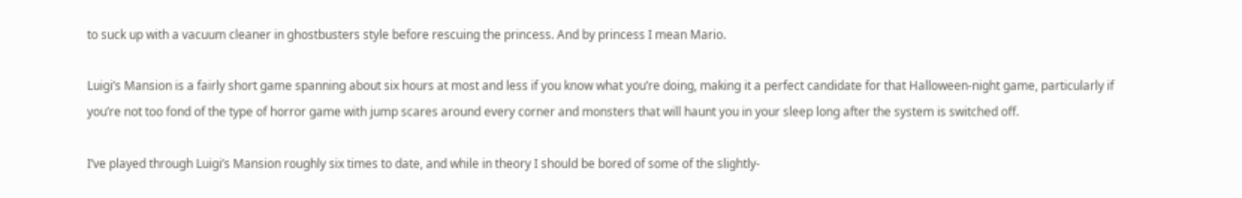to suck up with a vacuum cleaner in ghostbusters style before rescuing the princess. And by princess I mean Mario.

Luigi’s Mansion is a fairly short game spanning about six hours at most and less if you know what you’re doing, making it a perfect candidate for that Halloween-night game, particularly if you’re not too fond of the type of horror game with jump scares around every corner and monsters that will haunt you in your sleep long after the system is switched off.

I’ve played through Luigi’s Mansion roughly six times to date, and while in theory I should be bored of some of the slightly-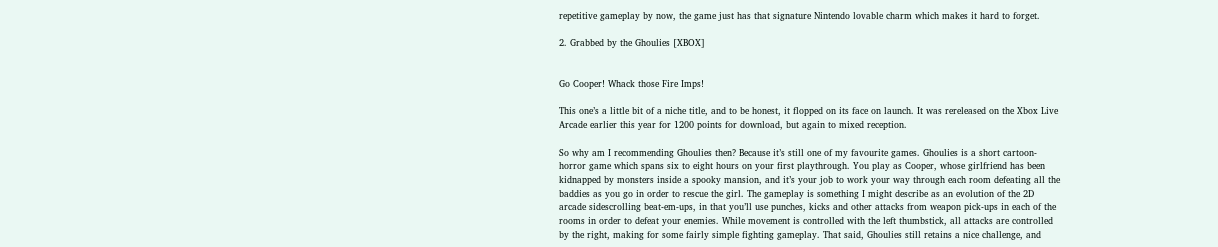repetitive gameplay by now, the game just has that signature Nintendo lovable charm which makes it hard to forget.

2. Grabbed by the Ghoulies [XBOX]


Go Cooper! Whack those Fire Imps!

This one’s a little bit of a niche title, and to be honest, it flopped on its face on launch. It was rereleased on the Xbox Live Arcade earlier this year for 1200 points for download, but again to mixed reception.

So why am I recommending Ghoulies then? Because it’s still one of my favourite games. Ghoulies is a short cartoon-horror game which spans six to eight hours on your first playthrough. You play as Cooper, whose girlfriend has been kidnapped by monsters inside a spooky mansion, and it’s your job to work your way through each room defeating all the baddies as you go in order to rescue the girl. The gameplay is something I might describe as an evolution of the 2D arcade sidescrolling beat-em-ups, in that you’ll use punches, kicks and other attacks from weapon pick-ups in each of the rooms in order to defeat your enemies. While movement is controlled with the left thumbstick, all attacks are controlled by the right, making for some fairly simple fighting gameplay. That said, Ghoulies still retains a nice challenge, and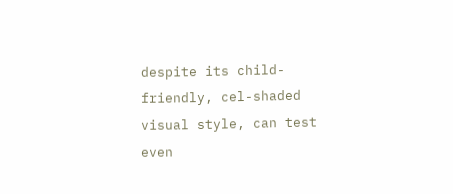despite its child-friendly, cel-shaded visual style, can test even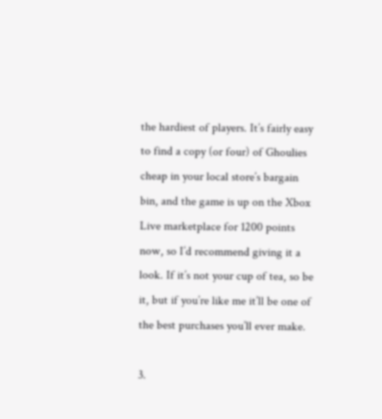the hardiest of players. It’s fairly easy to find a copy (or four) of Ghoulies cheap in your local store’s bargain bin, and the game is up on the Xbox Live marketplace for 1200 points now, so I’d recommend giving it a look. If it’s not your cup of tea, so be it, but if you’re like me it’ll be one of the best purchases you’ll ever make.

3.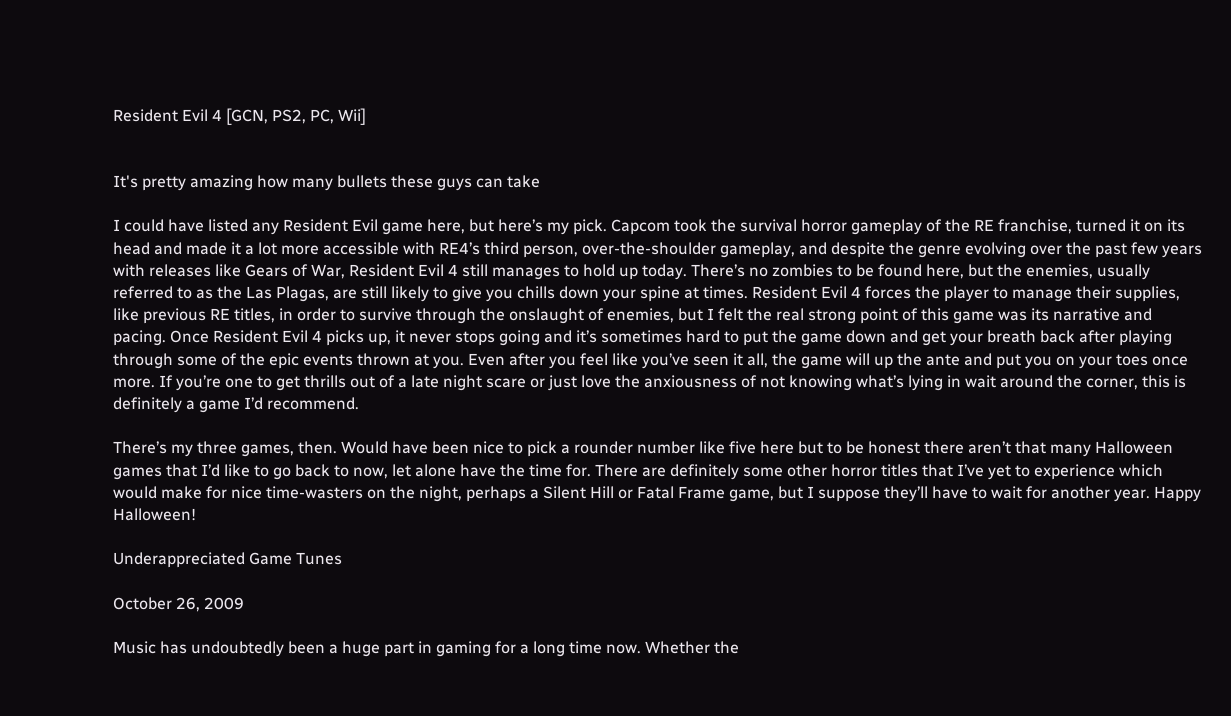Resident Evil 4 [GCN, PS2, PC, Wii]


It's pretty amazing how many bullets these guys can take

I could have listed any Resident Evil game here, but here’s my pick. Capcom took the survival horror gameplay of the RE franchise, turned it on its head and made it a lot more accessible with RE4’s third person, over-the-shoulder gameplay, and despite the genre evolving over the past few years with releases like Gears of War, Resident Evil 4 still manages to hold up today. There’s no zombies to be found here, but the enemies, usually referred to as the Las Plagas, are still likely to give you chills down your spine at times. Resident Evil 4 forces the player to manage their supplies, like previous RE titles, in order to survive through the onslaught of enemies, but I felt the real strong point of this game was its narrative and pacing. Once Resident Evil 4 picks up, it never stops going and it’s sometimes hard to put the game down and get your breath back after playing through some of the epic events thrown at you. Even after you feel like you’ve seen it all, the game will up the ante and put you on your toes once more. If you’re one to get thrills out of a late night scare or just love the anxiousness of not knowing what’s lying in wait around the corner, this is definitely a game I’d recommend.

There’s my three games, then. Would have been nice to pick a rounder number like five here but to be honest there aren’t that many Halloween games that I’d like to go back to now, let alone have the time for. There are definitely some other horror titles that I’ve yet to experience which would make for nice time-wasters on the night, perhaps a Silent Hill or Fatal Frame game, but I suppose they’ll have to wait for another year. Happy Halloween!

Underappreciated Game Tunes

October 26, 2009

Music has undoubtedly been a huge part in gaming for a long time now. Whether the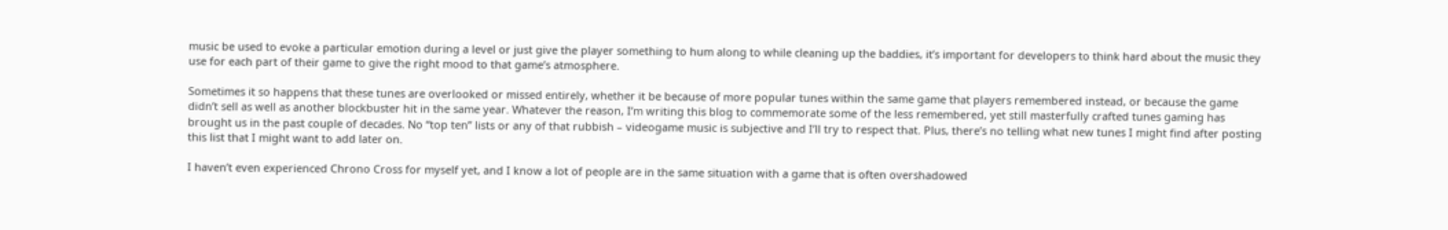music be used to evoke a particular emotion during a level or just give the player something to hum along to while cleaning up the baddies, it’s important for developers to think hard about the music they use for each part of their game to give the right mood to that game’s atmosphere.

Sometimes it so happens that these tunes are overlooked or missed entirely, whether it be because of more popular tunes within the same game that players remembered instead, or because the game didn’t sell as well as another blockbuster hit in the same year. Whatever the reason, I’m writing this blog to commemorate some of the less remembered, yet still masterfully crafted tunes gaming has brought us in the past couple of decades. No “top ten” lists or any of that rubbish – videogame music is subjective and I’ll try to respect that. Plus, there’s no telling what new tunes I might find after posting this list that I might want to add later on.

I haven’t even experienced Chrono Cross for myself yet, and I know a lot of people are in the same situation with a game that is often overshadowed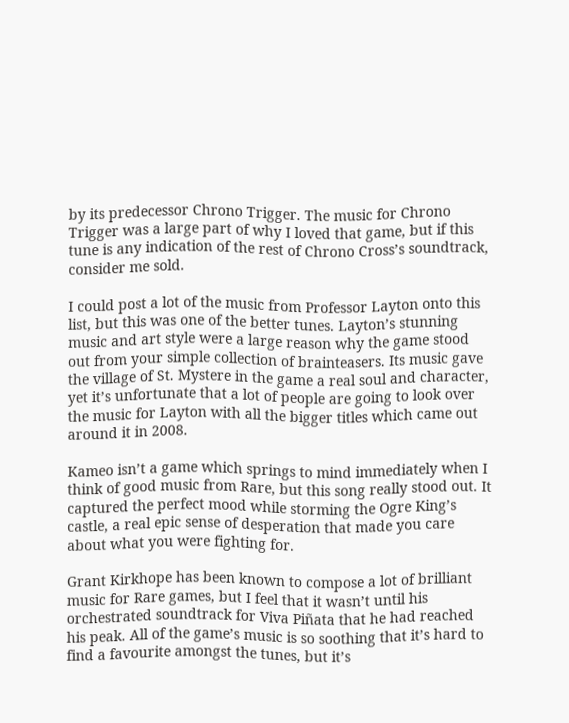by its predecessor Chrono Trigger. The music for Chrono Trigger was a large part of why I loved that game, but if this tune is any indication of the rest of Chrono Cross’s soundtrack, consider me sold.

I could post a lot of the music from Professor Layton onto this list, but this was one of the better tunes. Layton’s stunning music and art style were a large reason why the game stood out from your simple collection of brainteasers. Its music gave the village of St. Mystere in the game a real soul and character, yet it’s unfortunate that a lot of people are going to look over the music for Layton with all the bigger titles which came out around it in 2008.

Kameo isn’t a game which springs to mind immediately when I think of good music from Rare, but this song really stood out. It captured the perfect mood while storming the Ogre King’s castle, a real epic sense of desperation that made you care about what you were fighting for.

Grant Kirkhope has been known to compose a lot of brilliant music for Rare games, but I feel that it wasn’t until his orchestrated soundtrack for Viva Piñata that he had reached his peak. All of the game’s music is so soothing that it’s hard to find a favourite amongst the tunes, but it’s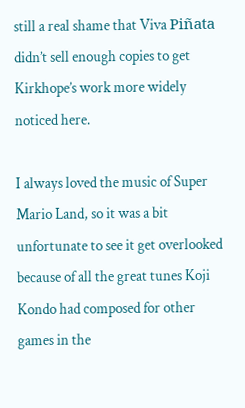still a real shame that Viva Piñata didn’t sell enough copies to get Kirkhope’s work more widely noticed here.

I always loved the music of Super Mario Land, so it was a bit unfortunate to see it get overlooked because of all the great tunes Koji Kondo had composed for other games in the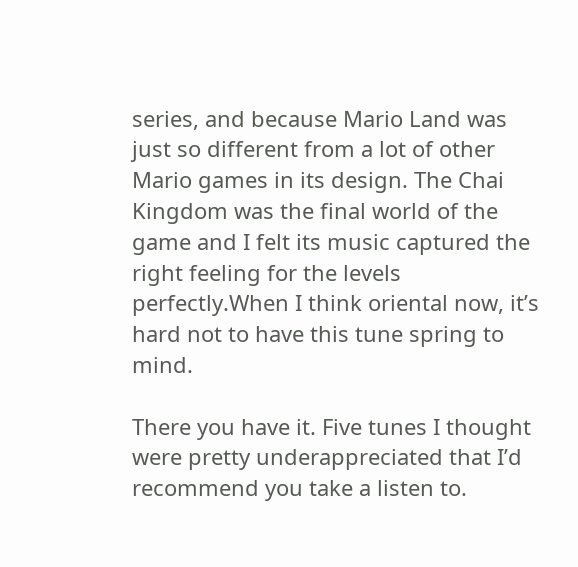series, and because Mario Land was just so different from a lot of other Mario games in its design. The Chai Kingdom was the final world of the game and I felt its music captured the right feeling for the levels perfectly.When I think oriental now, it’s hard not to have this tune spring to mind.

There you have it. Five tunes I thought were pretty underappreciated that I’d recommend you take a listen to.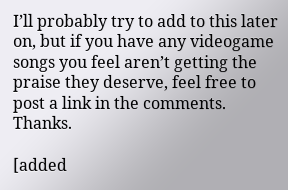I’ll probably try to add to this later on, but if you have any videogame songs you feel aren’t getting the praise they deserve, feel free to post a link in the comments. Thanks.

[added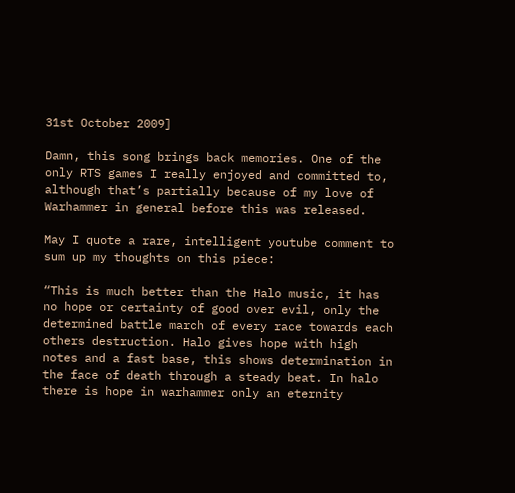31st October 2009]

Damn, this song brings back memories. One of the only RTS games I really enjoyed and committed to, although that’s partially because of my love of Warhammer in general before this was released.

May I quote a rare, intelligent youtube comment to sum up my thoughts on this piece:

“This is much better than the Halo music, it has no hope or certainty of good over evil, only the determined battle march of every race towards each others destruction. Halo gives hope with high notes and a fast base, this shows determination in the face of death through a steady beat. In halo there is hope in warhammer only an eternity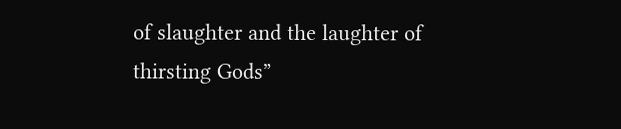of slaughter and the laughter of thirsting Gods”